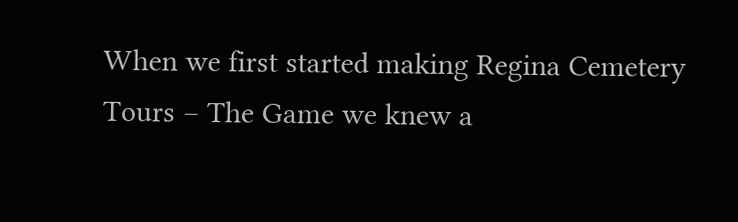When we first started making Regina Cemetery Tours – The Game we knew a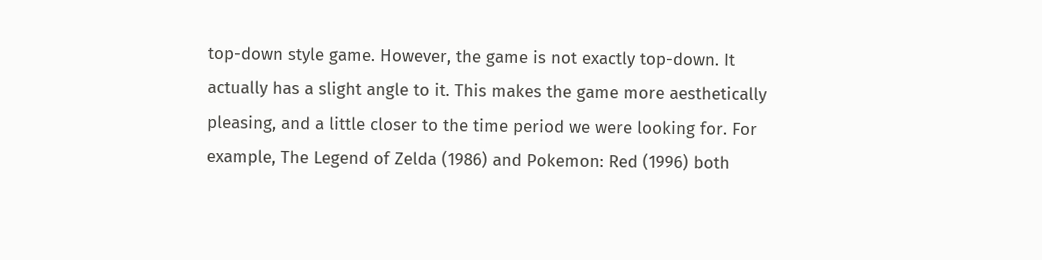top-down style game. However, the game is not exactly top-down. It actually has a slight angle to it. This makes the game more aesthetically pleasing, and a little closer to the time period we were looking for. For example, The Legend of Zelda (1986) and Pokemon: Red (1996) both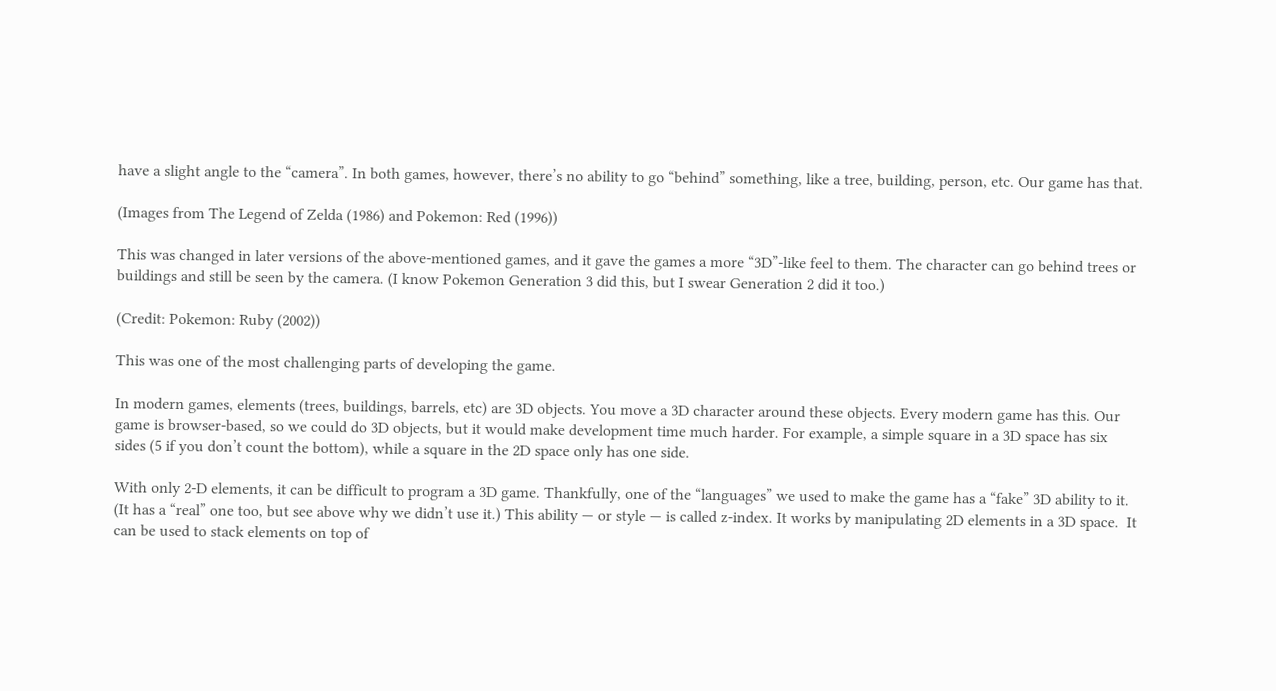have a slight angle to the “camera”. In both games, however, there’s no ability to go “behind” something, like a tree, building, person, etc. Our game has that.

(Images from The Legend of Zelda (1986) and Pokemon: Red (1996))

This was changed in later versions of the above-mentioned games, and it gave the games a more “3D”-like feel to them. The character can go behind trees or buildings and still be seen by the camera. (I know Pokemon Generation 3 did this, but I swear Generation 2 did it too.)

(Credit: Pokemon: Ruby (2002))

This was one of the most challenging parts of developing the game.

In modern games, elements (trees, buildings, barrels, etc) are 3D objects. You move a 3D character around these objects. Every modern game has this. Our game is browser-based, so we could do 3D objects, but it would make development time much harder. For example, a simple square in a 3D space has six sides (5 if you don’t count the bottom), while a square in the 2D space only has one side.

With only 2-D elements, it can be difficult to program a 3D game. Thankfully, one of the “languages” we used to make the game has a “fake” 3D ability to it. (It has a “real” one too, but see above why we didn’t use it.) This ability — or style — is called z-index. It works by manipulating 2D elements in a 3D space.  It can be used to stack elements on top of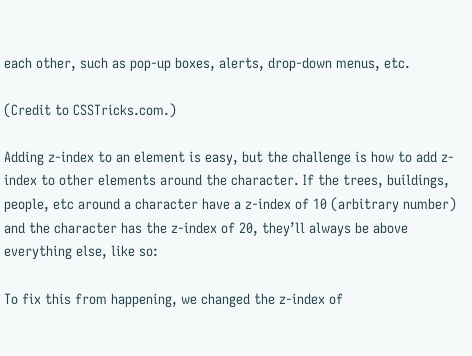each other, such as pop-up boxes, alerts, drop-down menus, etc.

(Credit to CSSTricks.com.)

Adding z-index to an element is easy, but the challenge is how to add z-index to other elements around the character. If the trees, buildings, people, etc around a character have a z-index of 10 (arbitrary number) and the character has the z-index of 20, they’ll always be above everything else, like so:

To fix this from happening, we changed the z-index of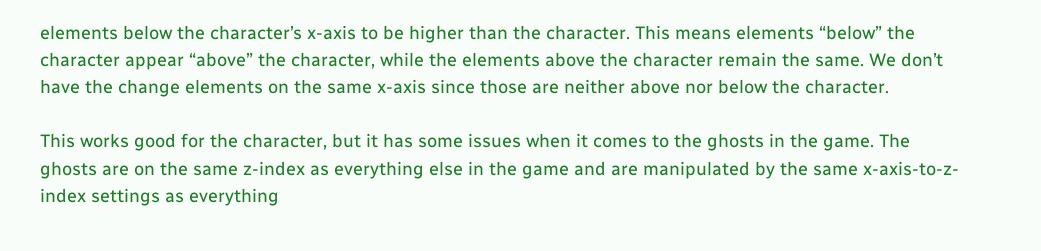elements below the character’s x-axis to be higher than the character. This means elements “below” the character appear “above” the character, while the elements above the character remain the same. We don’t have the change elements on the same x-axis since those are neither above nor below the character.

This works good for the character, but it has some issues when it comes to the ghosts in the game. The ghosts are on the same z-index as everything else in the game and are manipulated by the same x-axis-to-z-index settings as everything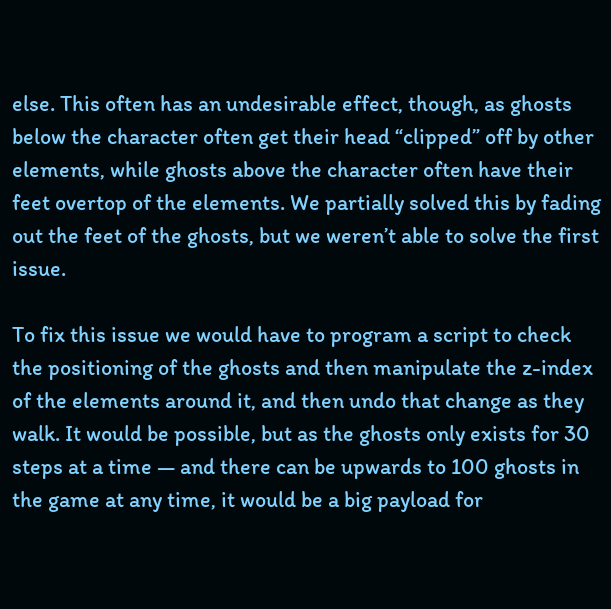else. This often has an undesirable effect, though, as ghosts below the character often get their head “clipped” off by other elements, while ghosts above the character often have their feet overtop of the elements. We partially solved this by fading out the feet of the ghosts, but we weren’t able to solve the first issue.

To fix this issue we would have to program a script to check the positioning of the ghosts and then manipulate the z-index of the elements around it, and then undo that change as they walk. It would be possible, but as the ghosts only exists for 30 steps at a time — and there can be upwards to 100 ghosts in the game at any time, it would be a big payload for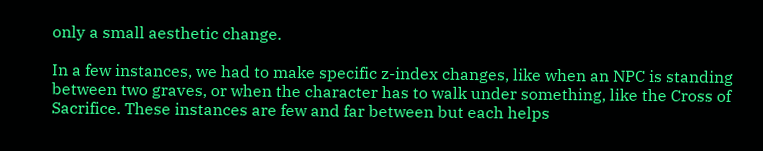only a small aesthetic change.

In a few instances, we had to make specific z-index changes, like when an NPC is standing between two graves, or when the character has to walk under something, like the Cross of Sacrifice. These instances are few and far between but each helps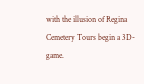with the illusion of Regina Cemetery Tours begin a 3D-game.